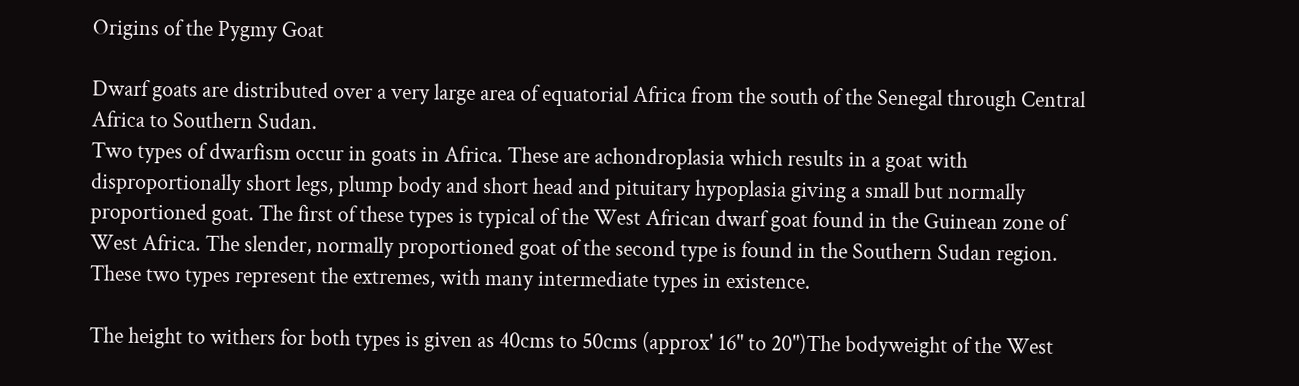Origins of the Pygmy Goat

Dwarf goats are distributed over a very large area of equatorial Africa from the south of the Senegal through Central Africa to Southern Sudan.
Two types of dwarfism occur in goats in Africa. These are achondroplasia which results in a goat with disproportionally short legs, plump body and short head and pituitary hypoplasia giving a small but normally proportioned goat. The first of these types is typical of the West African dwarf goat found in the Guinean zone of West Africa. The slender, normally proportioned goat of the second type is found in the Southern Sudan region. These two types represent the extremes, with many intermediate types in existence.

The height to withers for both types is given as 40cms to 50cms (approx' 16" to 20")The bodyweight of the West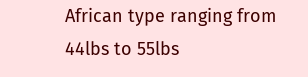African type ranging from 44lbs to 55lbs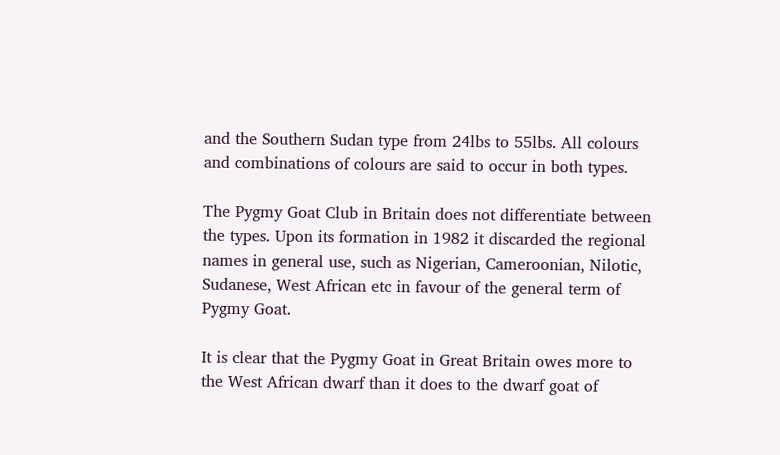and the Southern Sudan type from 24lbs to 55lbs. All colours and combinations of colours are said to occur in both types.

The Pygmy Goat Club in Britain does not differentiate between the types. Upon its formation in 1982 it discarded the regional names in general use, such as Nigerian, Cameroonian, Nilotic, Sudanese, West African etc in favour of the general term of Pygmy Goat.

It is clear that the Pygmy Goat in Great Britain owes more to the West African dwarf than it does to the dwarf goat of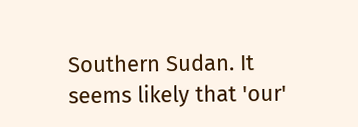Southern Sudan. It seems likely that 'our'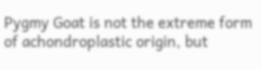Pygmy Goat is not the extreme form of achondroplastic origin, but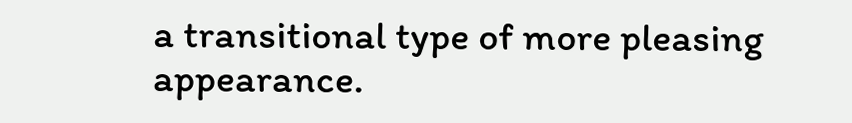a transitional type of more pleasing appearance.